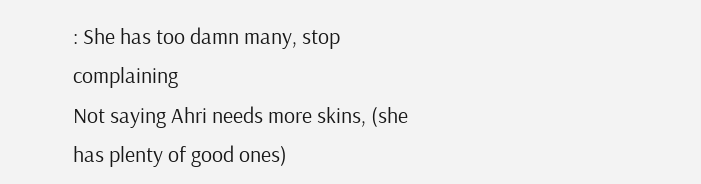: She has too damn many, stop complaining
Not saying Ahri needs more skins, (she has plenty of good ones)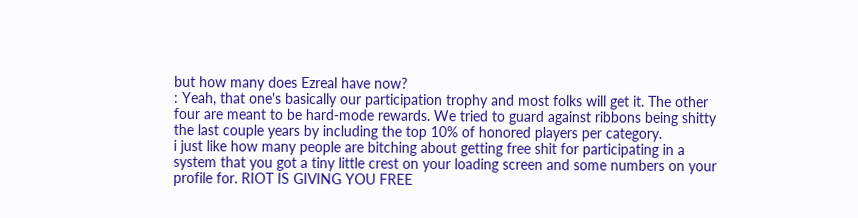but how many does Ezreal have now?
: Yeah, that one's basically our participation trophy and most folks will get it. The other four are meant to be hard-mode rewards. We tried to guard against ribbons being shitty the last couple years by including the top 10% of honored players per category.
i just like how many people are bitching about getting free shit for participating in a system that you got a tiny little crest on your loading screen and some numbers on your profile for. RIOT IS GIVING YOU FREE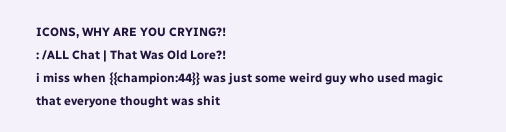ICONS, WHY ARE YOU CRYING?!
: /ALL Chat | That Was Old Lore?!
i miss when {{champion:44}} was just some weird guy who used magic that everyone thought was shit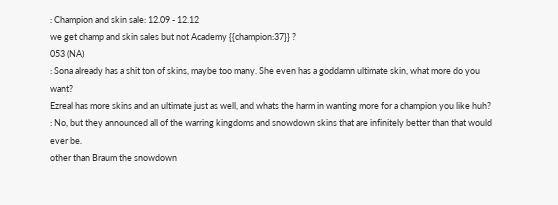: Champion and skin sale: 12.09 - 12.12
we get champ and skin sales but not Academy {{champion:37}} ?
053 (NA)
: Sona already has a shit ton of skins, maybe too many. She even has a goddamn ultimate skin, what more do you want?
Ezreal has more skins and an ultimate just as well, and whats the harm in wanting more for a champion you like huh?
: No, but they announced all of the warring kingdoms and snowdown skins that are infinitely better than that would ever be.
other than Braum the snowdown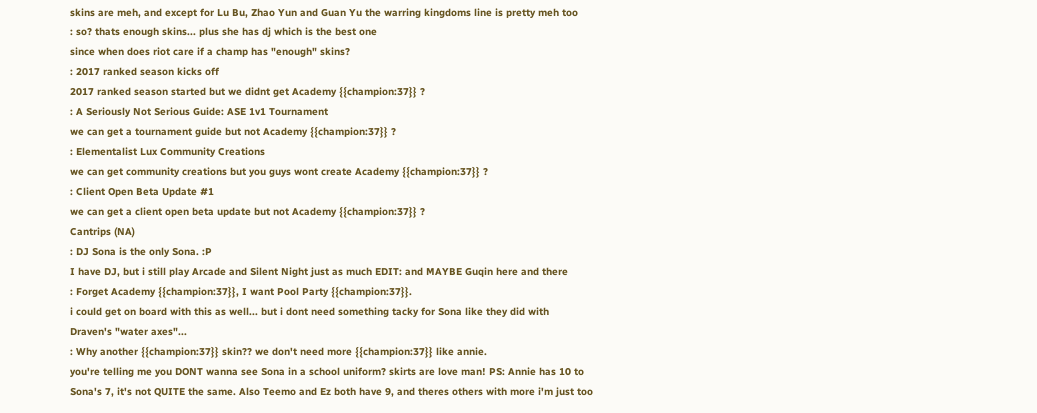skins are meh, and except for Lu Bu, Zhao Yun and Guan Yu the warring kingdoms line is pretty meh too
: so? thats enough skins... plus she has dj which is the best one
since when does riot care if a champ has "enough" skins?
: 2017 ranked season kicks off
2017 ranked season started but we didnt get Academy {{champion:37}} ?
: A Seriously Not Serious Guide: ASE 1v1 Tournament
we can get a tournament guide but not Academy {{champion:37}} ?
: Elementalist Lux Community Creations
we can get community creations but you guys wont create Academy {{champion:37}} ?
: Client Open Beta Update #1
we can get a client open beta update but not Academy {{champion:37}} ?
Cantrips (NA)
: DJ Sona is the only Sona. :P
I have DJ, but i still play Arcade and Silent Night just as much EDIT: and MAYBE Guqin here and there
: Forget Academy {{champion:37}}, I want Pool Party {{champion:37}}.
i could get on board with this as well... but i dont need something tacky for Sona like they did with Draven's "water axes"...
: Why another {{champion:37}} skin?? we don't need more {{champion:37}} like annie.
you're telling me you DONT wanna see Sona in a school uniform? skirts are love man! PS: Annie has 10 to Sona's 7, it's not QUITE the same. Also Teemo and Ez both have 9, and theres others with more i'm just too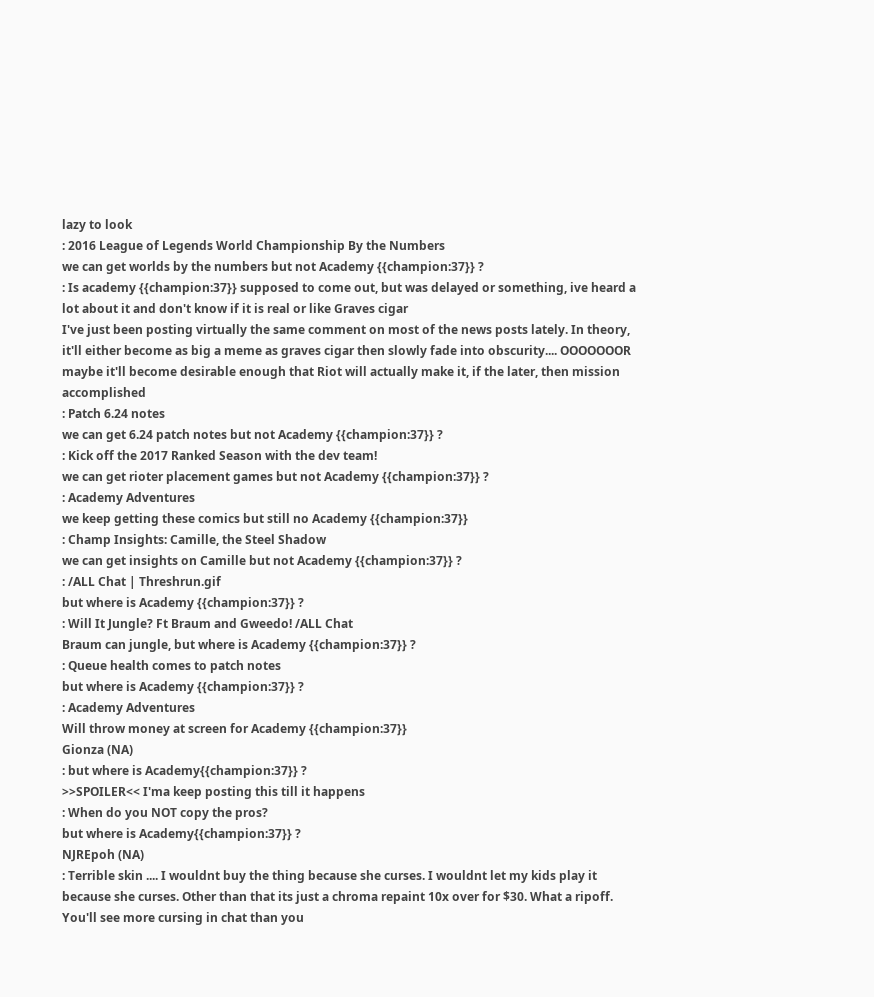lazy to look
: 2016 League of Legends World Championship By the Numbers
we can get worlds by the numbers but not Academy {{champion:37}} ?
: Is academy {{champion:37}} supposed to come out, but was delayed or something, ive heard a lot about it and don't know if it is real or like Graves cigar
I've just been posting virtually the same comment on most of the news posts lately. In theory, it'll either become as big a meme as graves cigar then slowly fade into obscurity.... OOOOOOOR maybe it'll become desirable enough that Riot will actually make it, if the later, then mission accomplished
: Patch 6.24 notes
we can get 6.24 patch notes but not Academy {{champion:37}} ?
: Kick off the 2017 Ranked Season with the dev team!
we can get rioter placement games but not Academy {{champion:37}} ?
: Academy Adventures
we keep getting these comics but still no Academy {{champion:37}}
: Champ Insights: Camille, the Steel Shadow
we can get insights on Camille but not Academy {{champion:37}} ?
: /ALL Chat | Threshrun.gif
but where is Academy {{champion:37}} ?
: Will It Jungle? Ft Braum and Gweedo! /ALL Chat
Braum can jungle, but where is Academy {{champion:37}} ?
: Queue health comes to patch notes
but where is Academy {{champion:37}} ?
: Academy Adventures
Will throw money at screen for Academy {{champion:37}}
Gionza (NA)
: but where is Academy{{champion:37}} ?
>>SPOILER<< I'ma keep posting this till it happens
: When do you NOT copy the pros?
but where is Academy{{champion:37}} ?
NJREpoh (NA)
: Terrible skin .... I wouldnt buy the thing because she curses. I wouldnt let my kids play it because she curses. Other than that its just a chroma repaint 10x over for $30. What a ripoff.
You'll see more cursing in chat than you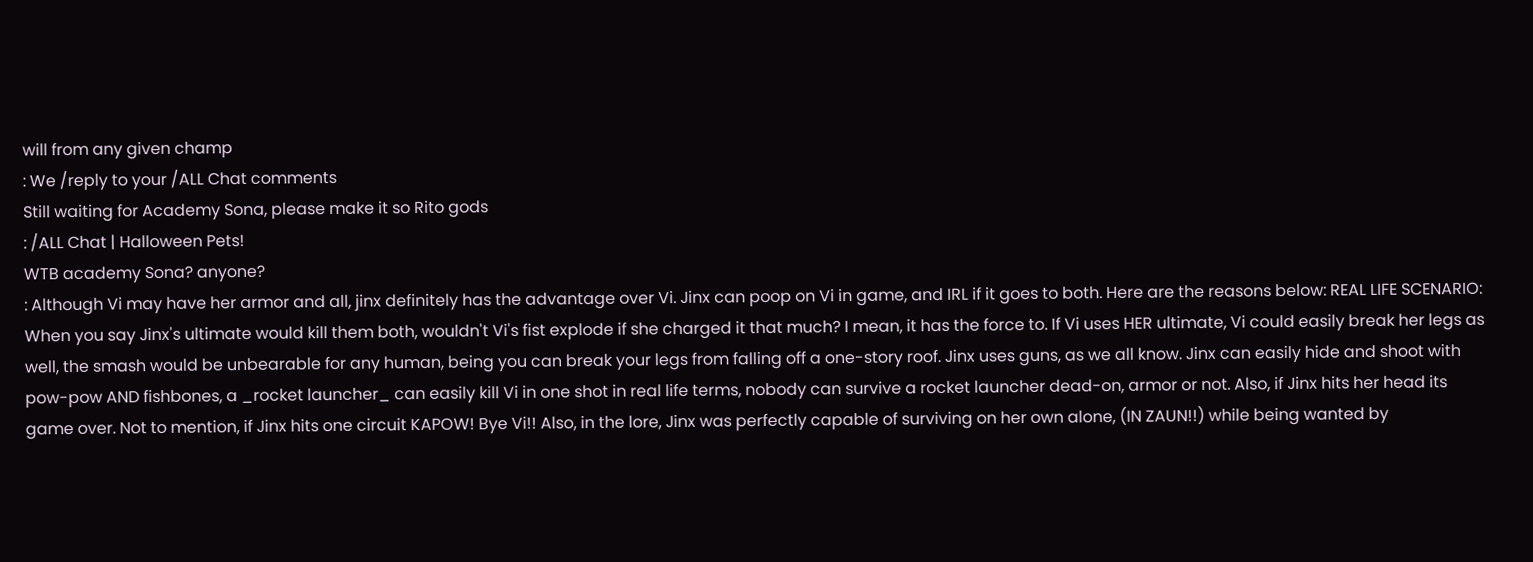will from any given champ
: We /reply to your /ALL Chat comments
Still waiting for Academy Sona, please make it so Rito gods
: /ALL Chat | Halloween Pets!
WTB academy Sona? anyone?
: Although Vi may have her armor and all, jinx definitely has the advantage over Vi. Jinx can poop on Vi in game, and IRL if it goes to both. Here are the reasons below: REAL LIFE SCENARIO: When you say Jinx's ultimate would kill them both, wouldn't Vi's fist explode if she charged it that much? I mean, it has the force to. If Vi uses HER ultimate, Vi could easily break her legs as well, the smash would be unbearable for any human, being you can break your legs from falling off a one-story roof. Jinx uses guns, as we all know. Jinx can easily hide and shoot with pow-pow AND fishbones, a _rocket launcher_ can easily kill Vi in one shot in real life terms, nobody can survive a rocket launcher dead-on, armor or not. Also, if Jinx hits her head its game over. Not to mention, if Jinx hits one circuit KAPOW! Bye Vi!! Also, in the lore, Jinx was perfectly capable of surviving on her own alone, (IN ZAUN!!) while being wanted by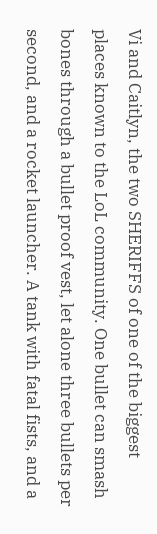Vi and Caitlyn, the two SHERIFFS of one of the biggest places known to the LoL community. One bullet can smash bones through a bullet proof vest, let alone three bullets per second, and a rocket launcher. A tank with fatal fists, and a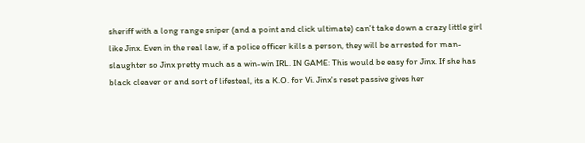sheriff with a long range sniper (and a point and click ultimate) can't take down a crazy little girl like Jinx. Even in the real law, if a police officer kills a person, they will be arrested for man-slaughter so Jinx pretty much as a win-win IRL. IN GAME: This would be easy for Jinx. If she has black cleaver or and sort of lifesteal, its a K.O. for Vi. Jinx's reset passive gives her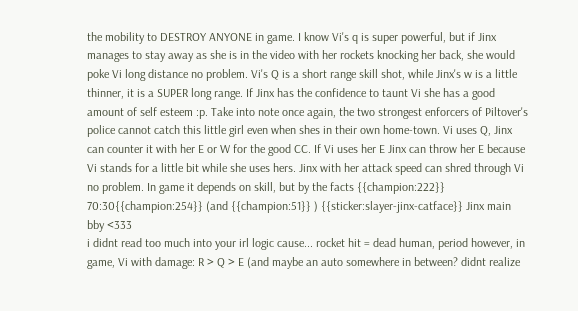the mobility to DESTROY ANYONE in game. I know Vi's q is super powerful, but if Jinx manages to stay away as she is in the video with her rockets knocking her back, she would poke Vi long distance no problem. Vi's Q is a short range skill shot, while Jinx's w is a little thinner, it is a SUPER long range. If Jinx has the confidence to taunt Vi she has a good amount of self esteem :p. Take into note once again, the two strongest enforcers of Piltover's police cannot catch this little girl even when shes in their own home-town. Vi uses Q, Jinx can counter it with her E or W for the good CC. If Vi uses her E Jinx can throw her E because Vi stands for a little bit while she uses hers. Jinx with her attack speed can shred through Vi no problem. In game it depends on skill, but by the facts {{champion:222}} 70:30{{champion:254}} (and {{champion:51}} ) {{sticker:slayer-jinx-catface}} Jinx main bby <333
i didnt read too much into your irl logic cause... rocket hit = dead human, period however, in game, Vi with damage: R > Q > E (and maybe an auto somewhere in between? didnt realize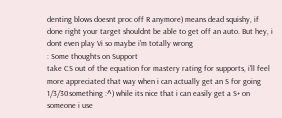denting blows doesnt proc off R anymore) means dead squishy, if done right your target shouldnt be able to get off an auto. But hey, i dont even play Vi so maybe i'm totally wrong
: Some thoughts on Support
take CS out of the equation for mastery rating for supports, i'll feel more appreciated that way when i can actually get an S for going 1/3/30something :^) while its nice that i can easily get a S+ on someone i use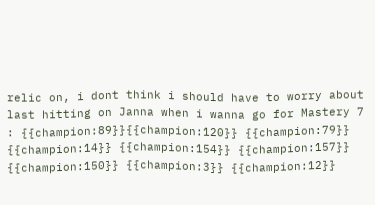relic on, i dont think i should have to worry about last hitting on Janna when i wanna go for Mastery 7
: {{champion:89}}{{champion:120}} {{champion:79}} {{champion:14}} {{champion:154}} {{champion:157}} {{champion:150}} {{champion:3}} {{champion:12}}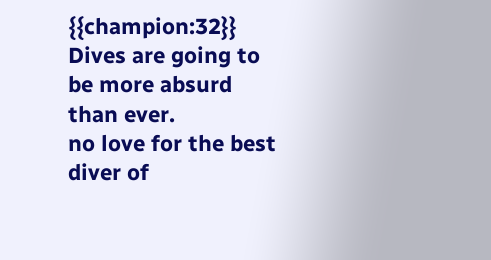{{champion:32}} Dives are going to be more absurd than ever.
no love for the best diver of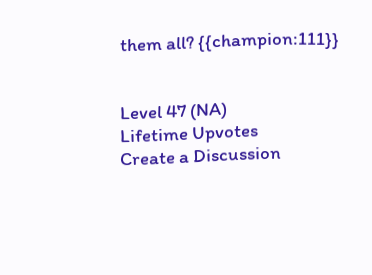them all? {{champion:111}}


Level 47 (NA)
Lifetime Upvotes
Create a Discussion